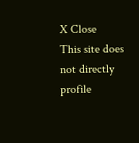X Close
This site does not directly profile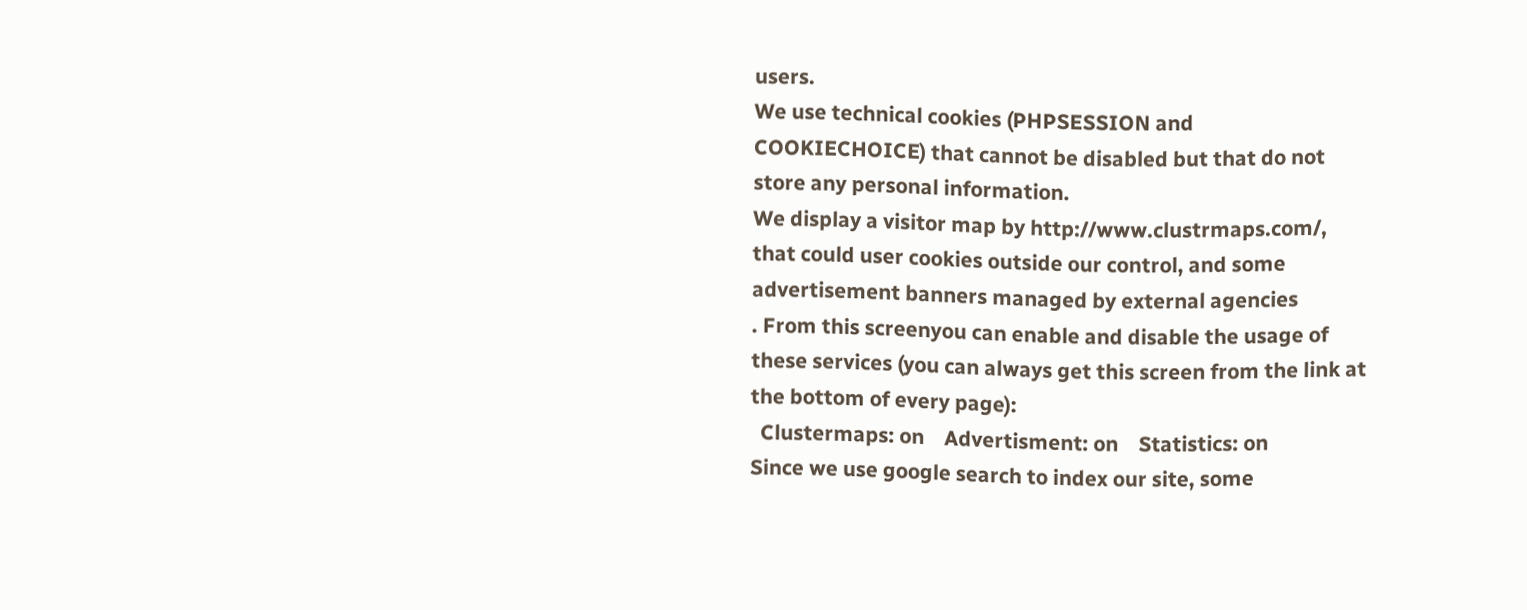users.
We use technical cookies (PHPSESSION and COOKIECHOICE) that cannot be disabled but that do not store any personal information.
We display a visitor map by http://www.clustrmaps.com/, that could user cookies outside our control, and some advertisement banners managed by external agencies
. From this screenyou can enable and disable the usage of these services (you can always get this screen from the link at the bottom of every page):
  Clustermaps: on    Advertisment: on    Statistics: on
Since we use google search to index our site, some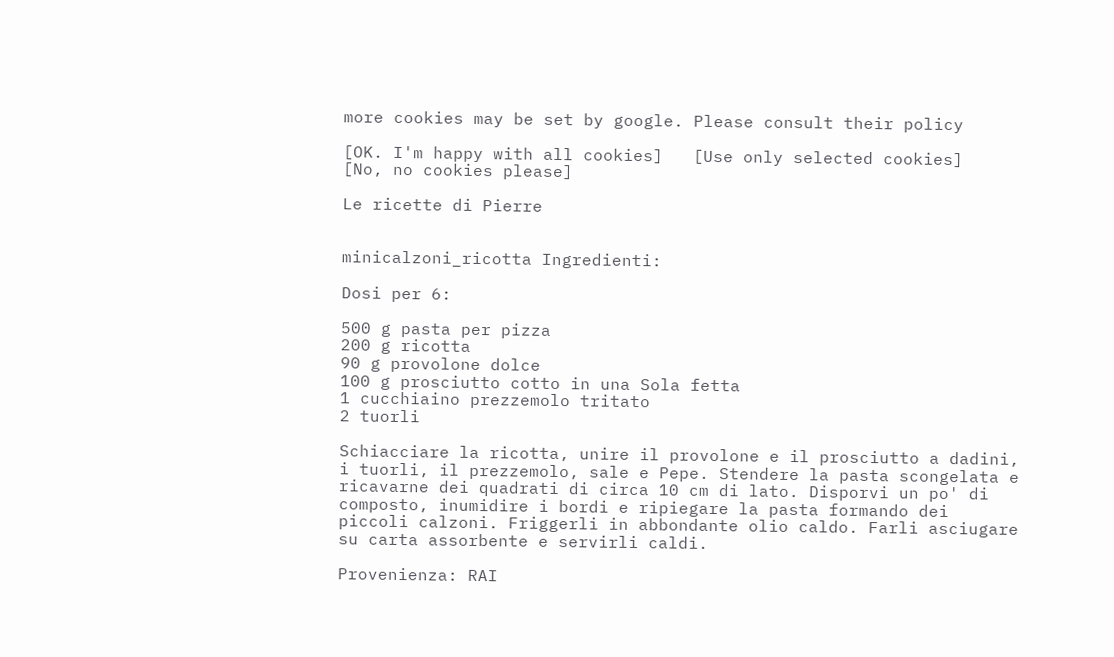more cookies may be set by google. Please consult their policy

[OK. I'm happy with all cookies]   [Use only selected cookies]   [No, no cookies please]

Le ricette di Pierre


minicalzoni_ricotta Ingredienti:

Dosi per 6:

500 g pasta per pizza
200 g ricotta
90 g provolone dolce
100 g prosciutto cotto in una Sola fetta
1 cucchiaino prezzemolo tritato
2 tuorli

Schiacciare la ricotta, unire il provolone e il prosciutto a dadini, i tuorli, il prezzemolo, sale e Pepe. Stendere la pasta scongelata e ricavarne dei quadrati di circa 10 cm di lato. Disporvi un po' di composto, inumidire i bordi e ripiegare la pasta formando dei piccoli calzoni. Friggerli in abbondante olio caldo. Farli asciugare su carta assorbente e servirli caldi.

Provenienza: RAI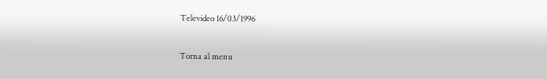Televideo 16/03/1996

Torna al menu